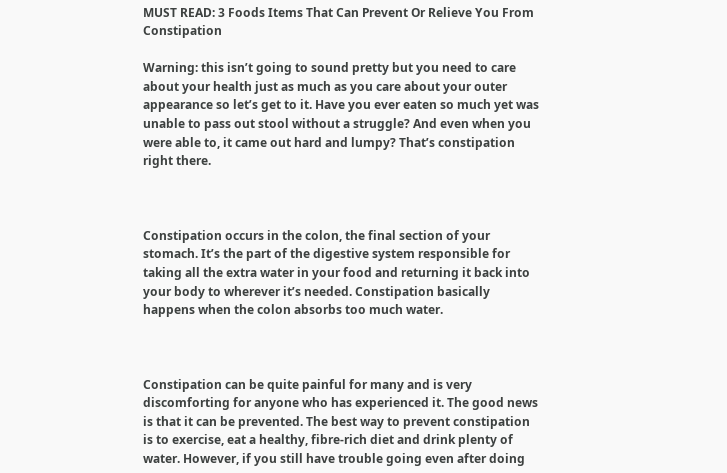MUST READ: 3 Foods Items That Can Prevent Or Relieve You From Constipation

Warning: this isn’t going to sound pretty but you need to care about your health just as much as you care about your outer appearance so let’s get to it. Have you ever eaten so much yet was unable to pass out stool without a struggle? And even when you were able to, it came out hard and lumpy? That’s constipation right there.



Constipation occurs in the colon, the final section of your stomach. It’s the part of the digestive system responsible for taking all the extra water in your food and returning it back into your body to wherever it’s needed. Constipation basically happens when the colon absorbs too much water.



Constipation can be quite painful for many and is very discomforting for anyone who has experienced it. The good news is that it can be prevented. The best way to prevent constipation is to exercise, eat a healthy, fibre-rich diet and drink plenty of water. However, if you still have trouble going even after doing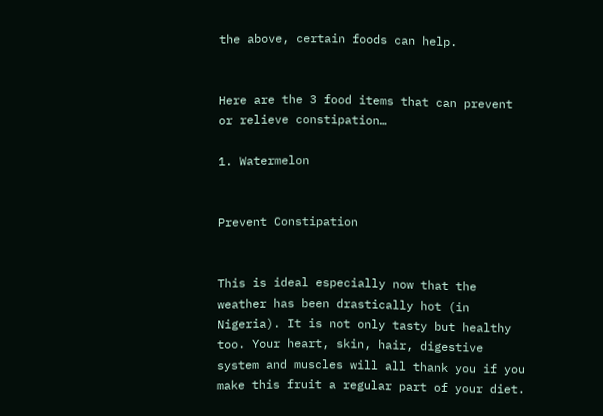the above, certain foods can help.


Here are the 3 food items that can prevent or relieve constipation…

1. Watermelon


Prevent Constipation


This is ideal especially now that the weather has been drastically hot (in Nigeria). It is not only tasty but healthy too. Your heart, skin, hair, digestive system and muscles will all thank you if you make this fruit a regular part of your diet.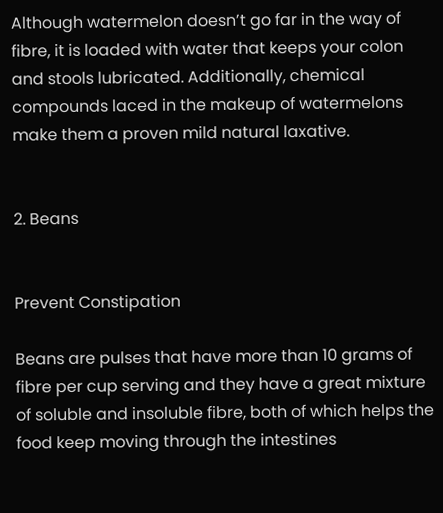Although watermelon doesn’t go far in the way of fibre, it is loaded with water that keeps your colon and stools lubricated. Additionally, chemical compounds laced in the makeup of watermelons make them a proven mild natural laxative.


2. Beans


Prevent Constipation

Beans are pulses that have more than 10 grams of fibre per cup serving and they have a great mixture of soluble and insoluble fibre, both of which helps the food keep moving through the intestines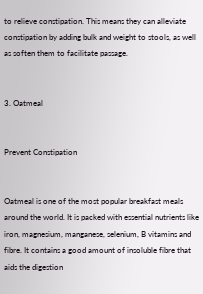to relieve constipation. This means they can alleviate constipation by adding bulk and weight to stools, as well as soften them to facilitate passage.


3. Oatmeal


Prevent Constipation


Oatmeal is one of the most popular breakfast meals around the world. It is packed with essential nutrients like iron, magnesium, manganese, selenium, B vitamins and fibre. It contains a good amount of insoluble fibre that aids the digestion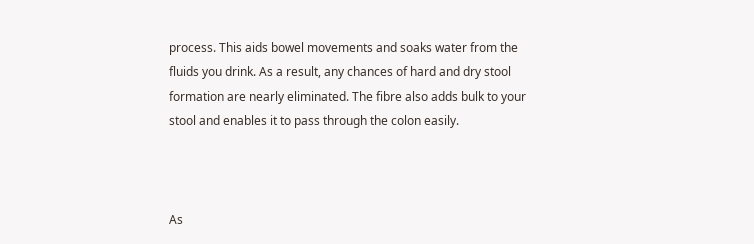process. This aids bowel movements and soaks water from the fluids you drink. As a result, any chances of hard and dry stool formation are nearly eliminated. The fibre also adds bulk to your stool and enables it to pass through the colon easily.



As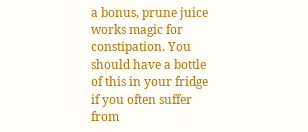a bonus, prune juice works magic for constipation. You should have a bottle of this in your fridge if you often suffer from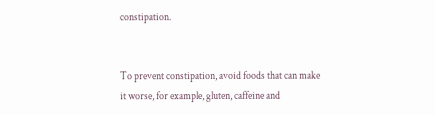constipation.


To prevent constipation, avoid foods that can make it worse, for example, gluten, caffeine and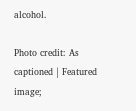alcohol.

Photo credit: As captioned | Featured image;